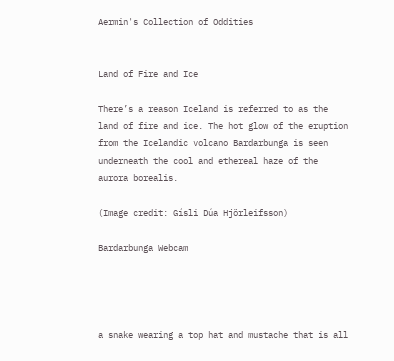Aermin's Collection of Oddities


Land of Fire and Ice

There’s a reason Iceland is referred to as the land of fire and ice. The hot glow of the eruption from the Icelandic volcano Bardarbunga is seen underneath the cool and ethereal haze of the aurora borealis.

(Image credit: Gísli Dúa Hjörleifsson)

Bardarbunga Webcam




a snake wearing a top hat and mustache that is all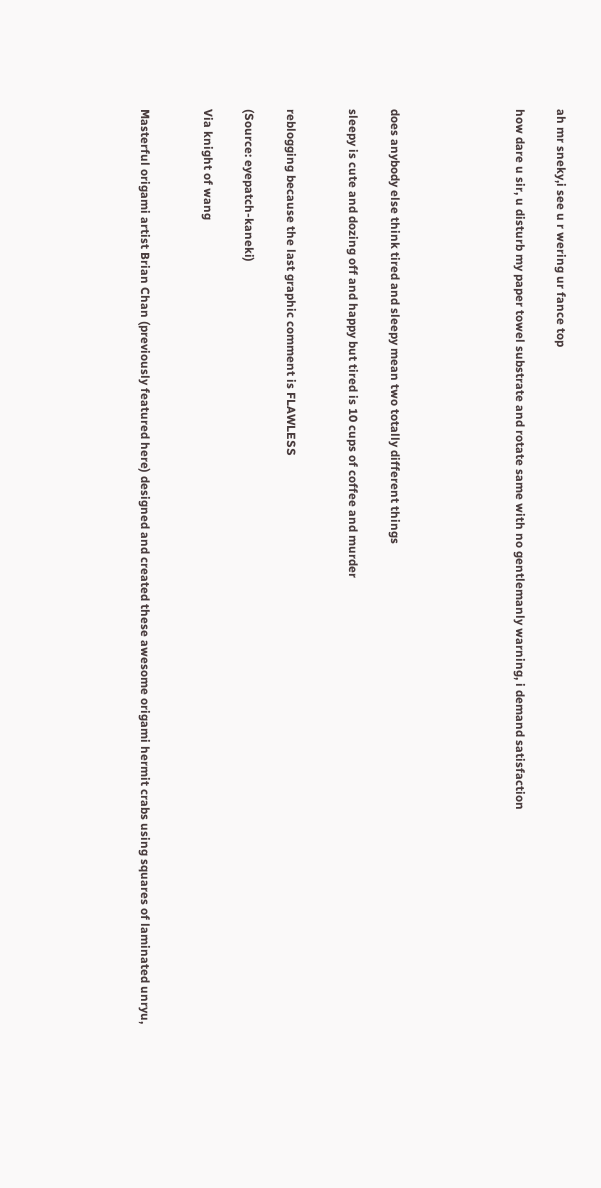ah mr sneky,i see u r wering ur fance top

how dare u sir, u disturb my paper towel substrate and rotate same with no gentlemanly warning, i demand satisfaction





does anybody else think tired and sleepy mean two totally different things

sleepy is cute and dozing off and happy but tired is 10 cups of coffee and murder


reblogging because the last graphic comment is FLAWLESS

(Source: eyepatch-kaneki)

Via knight of wang


Masterful origami artist Brian Chan (previously featured here) designed and created these awesome origami hermit crabs using squares of laminated unryu,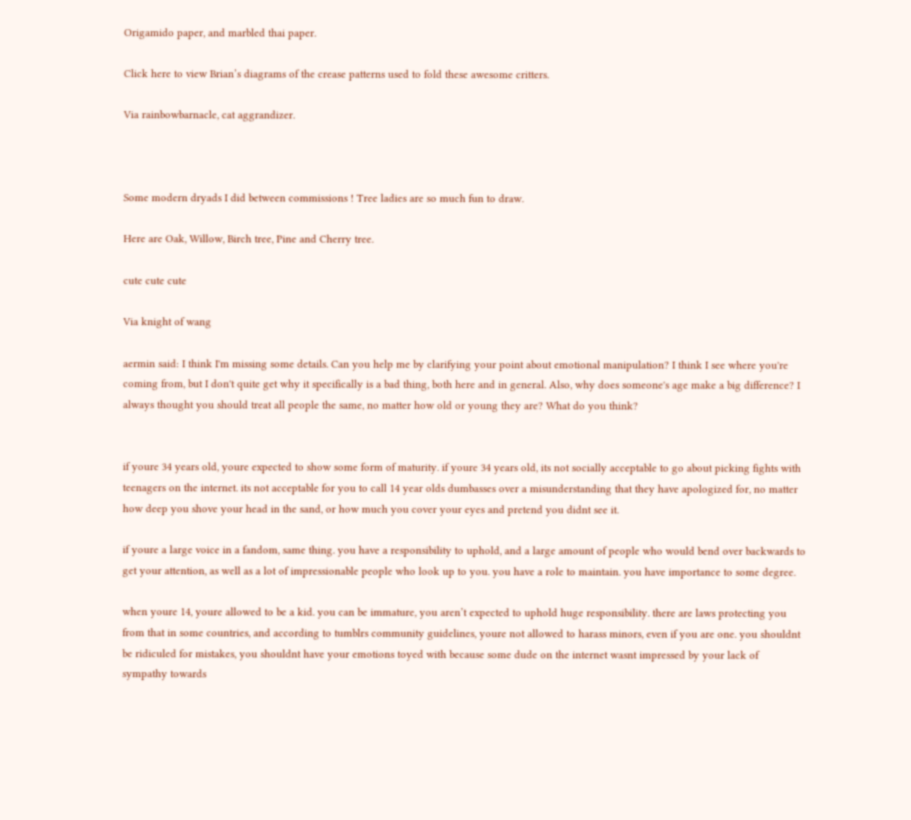Origamido paper, and marbled thai paper.

Click here to view Brian’s diagrams of the crease patterns used to fold these awesome critters.

Via rainbowbarnacle, cat aggrandizer.



Some modern dryads I did between commissions ! Tree ladies are so much fun to draw.

Here are Oak, Willow, Birch tree, Pine and Cherry tree.

cute cute cute

Via knight of wang

aermin said: I think I'm missing some details. Can you help me by clarifying your point about emotional manipulation? I think I see where you're coming from, but I don't quite get why it specifically is a bad thing, both here and in general. Also, why does someone's age make a big difference? I always thought you should treat all people the same, no matter how old or young they are? What do you think?


if youre 34 years old, youre expected to show some form of maturity. if youre 34 years old, its not socially acceptable to go about picking fights with teenagers on the internet. its not acceptable for you to call 14 year olds dumbasses over a misunderstanding that they have apologized for, no matter how deep you shove your head in the sand, or how much you cover your eyes and pretend you didnt see it.

if youre a large voice in a fandom, same thing. you have a responsibility to uphold, and a large amount of people who would bend over backwards to get your attention, as well as a lot of impressionable people who look up to you. you have a role to maintain. you have importance to some degree.

when youre 14, youre allowed to be a kid. you can be immature, you aren’t expected to uphold huge responsibility. there are laws protecting you from that in some countries, and according to tumblrs community guidelines, youre not allowed to harass minors, even if you are one. you shouldnt be ridiculed for mistakes, you shouldnt have your emotions toyed with because some dude on the internet wasnt impressed by your lack of sympathy towards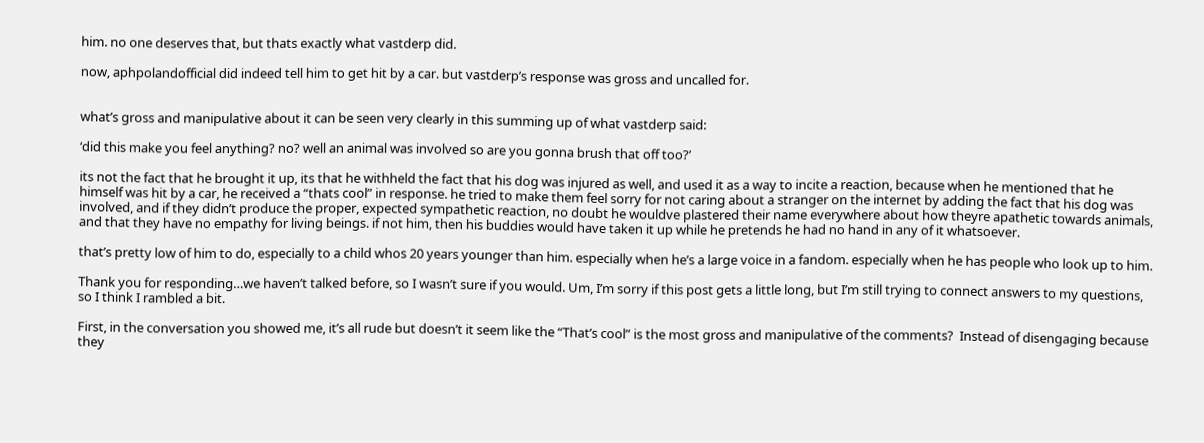him. no one deserves that, but thats exactly what vastderp did.

now, aphpolandofficial did indeed tell him to get hit by a car. but vastderp’s response was gross and uncalled for.


what’s gross and manipulative about it can be seen very clearly in this summing up of what vastderp said:

‘did this make you feel anything? no? well an animal was involved so are you gonna brush that off too?’

its not the fact that he brought it up, its that he withheld the fact that his dog was injured as well, and used it as a way to incite a reaction, because when he mentioned that he himself was hit by a car, he received a “thats cool” in response. he tried to make them feel sorry for not caring about a stranger on the internet by adding the fact that his dog was involved, and if they didn’t produce the proper, expected sympathetic reaction, no doubt he wouldve plastered their name everywhere about how theyre apathetic towards animals, and that they have no empathy for living beings. if not him, then his buddies would have taken it up while he pretends he had no hand in any of it whatsoever.

that’s pretty low of him to do, especially to a child whos 20 years younger than him. especially when he’s a large voice in a fandom. especially when he has people who look up to him.

Thank you for responding…we haven’t talked before, so I wasn’t sure if you would. Um, I’m sorry if this post gets a little long, but I’m still trying to connect answers to my questions, so I think I rambled a bit.

First, in the conversation you showed me, it’s all rude but doesn’t it seem like the “That’s cool” is the most gross and manipulative of the comments?  Instead of disengaging because they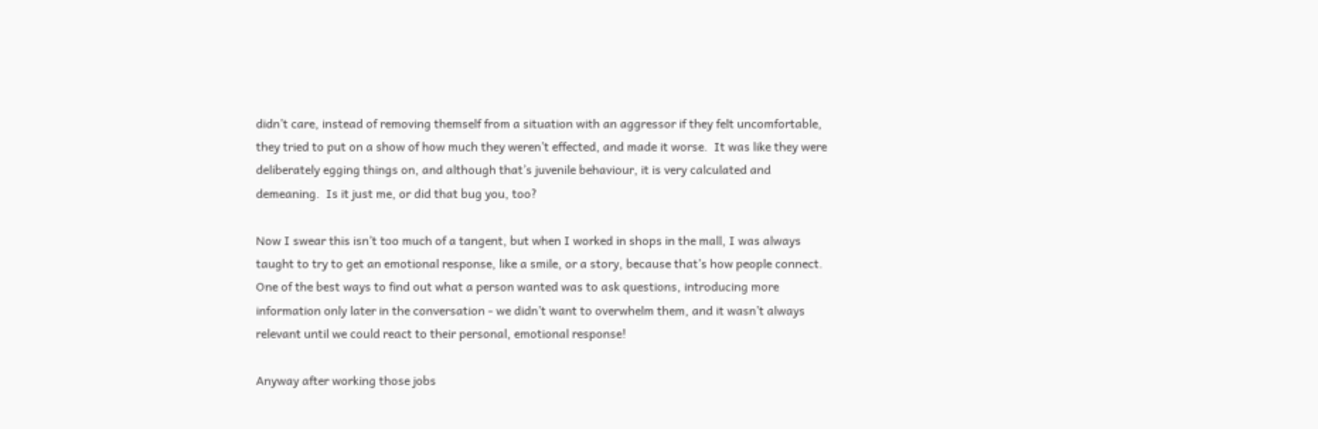didn’t care, instead of removing themself from a situation with an aggressor if they felt uncomfortable, they tried to put on a show of how much they weren’t effected, and made it worse.  It was like they were deliberately egging things on, and although that’s juvenile behaviour, it is very calculated and demeaning.  Is it just me, or did that bug you, too?

Now I swear this isn’t too much of a tangent, but when I worked in shops in the mall, I was always taught to try to get an emotional response, like a smile, or a story, because that’s how people connect. One of the best ways to find out what a person wanted was to ask questions, introducing more information only later in the conversation - we didn’t want to overwhelm them, and it wasn’t always relevant until we could react to their personal, emotional response!

Anyway after working those jobs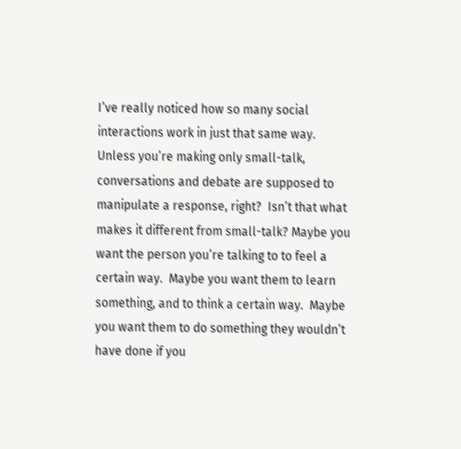I’ve really noticed how so many social interactions work in just that same way.  Unless you’re making only small-talk, conversations and debate are supposed to manipulate a response, right?  Isn’t that what makes it different from small-talk? Maybe you want the person you’re talking to to feel a certain way.  Maybe you want them to learn something, and to think a certain way.  Maybe you want them to do something they wouldn’t have done if you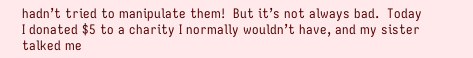hadn’t tried to manipulate them!  But it’s not always bad.  Today I donated $5 to a charity I normally wouldn’t have, and my sister talked me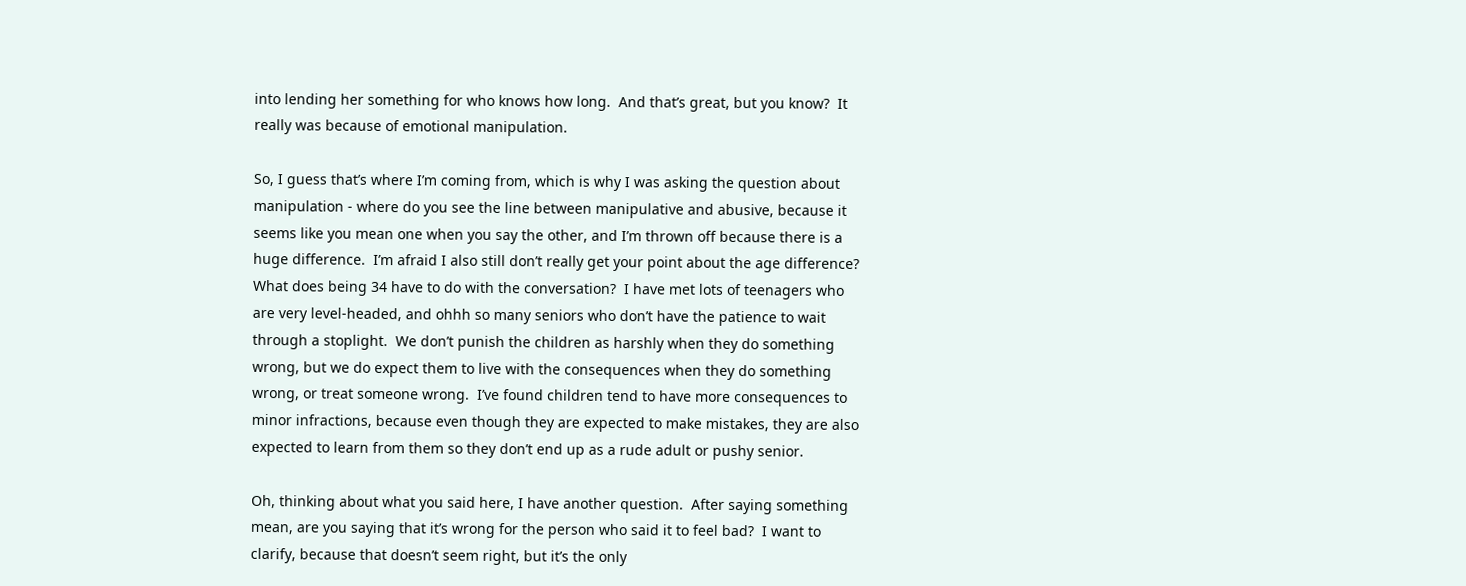into lending her something for who knows how long.  And that’s great, but you know?  It really was because of emotional manipulation.

So, I guess that’s where I’m coming from, which is why I was asking the question about manipulation - where do you see the line between manipulative and abusive, because it seems like you mean one when you say the other, and I’m thrown off because there is a huge difference.  I’m afraid I also still don’t really get your point about the age difference?  What does being 34 have to do with the conversation?  I have met lots of teenagers who are very level-headed, and ohhh so many seniors who don’t have the patience to wait through a stoplight.  We don’t punish the children as harshly when they do something wrong, but we do expect them to live with the consequences when they do something wrong, or treat someone wrong.  I’ve found children tend to have more consequences to minor infractions, because even though they are expected to make mistakes, they are also expected to learn from them so they don’t end up as a rude adult or pushy senior.

Oh, thinking about what you said here, I have another question.  After saying something mean, are you saying that it’s wrong for the person who said it to feel bad?  I want to clarify, because that doesn’t seem right, but it’s the only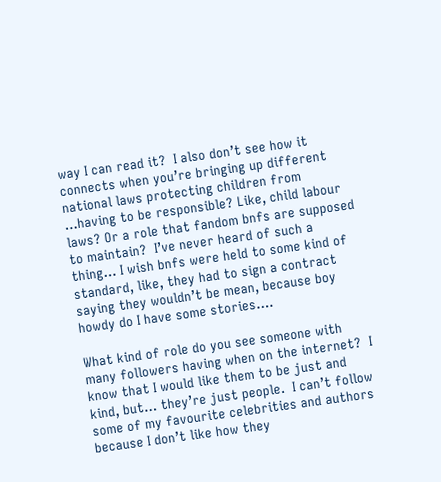way I can read it?  I also don’t see how it connects when you’re bringing up different national laws protecting children from …having to be responsible? Like, child labour laws? Or a role that fandom bnfs are supposed to maintain?  I’ve never heard of such a thing… I wish bnfs were held to some kind of standard, like, they had to sign a contract saying they wouldn’t be mean, because boy howdy do I have some stories….

What kind of role do you see someone with many followers having when on the internet?  I know that I would like them to be just and kind, but… they’re just people.  I can’t follow some of my favourite celebrities and authors because I don’t like how they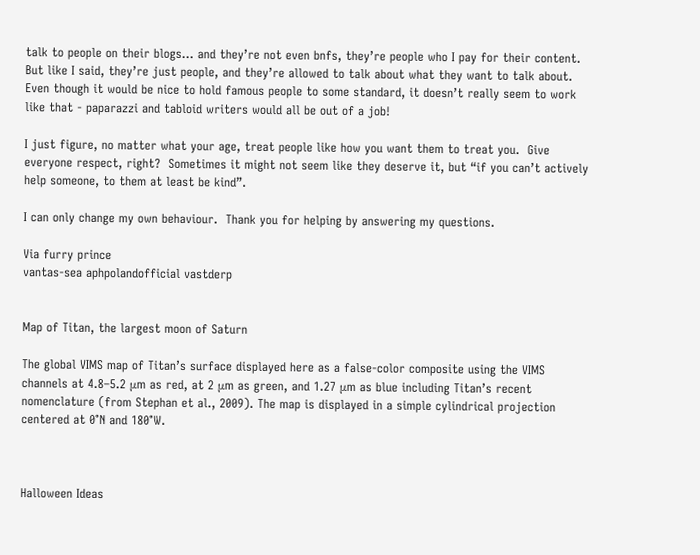talk to people on their blogs… and they’re not even bnfs, they’re people who I pay for their content. But like I said, they’re just people, and they’re allowed to talk about what they want to talk about.  Even though it would be nice to hold famous people to some standard, it doesn’t really seem to work like that - paparazzi and tabloid writers would all be out of a job!

I just figure, no matter what your age, treat people like how you want them to treat you.  Give everyone respect, right?  Sometimes it might not seem like they deserve it, but “if you can’t actively help someone, to them at least be kind”.

I can only change my own behaviour.  Thank you for helping by answering my questions.

Via furry prince
vantas-sea aphpolandofficial vastderp


Map of Titan, the largest moon of Saturn

The global VIMS map of Titan’s surface displayed here as a false-color composite using the VIMS channels at 4.8–5.2 μm as red, at 2 μm as green, and 1.27 μm as blue including Titan’s recent nomenclature (from Stephan et al., 2009). The map is displayed in a simple cylindrical projection centered at 0°N and 180°W.



Halloween Ideas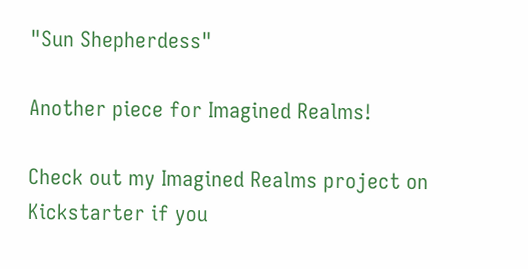"Sun Shepherdess"

Another piece for Imagined Realms!

Check out my Imagined Realms project on Kickstarter if you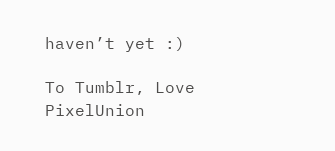haven’t yet :)

To Tumblr, Love PixelUnion